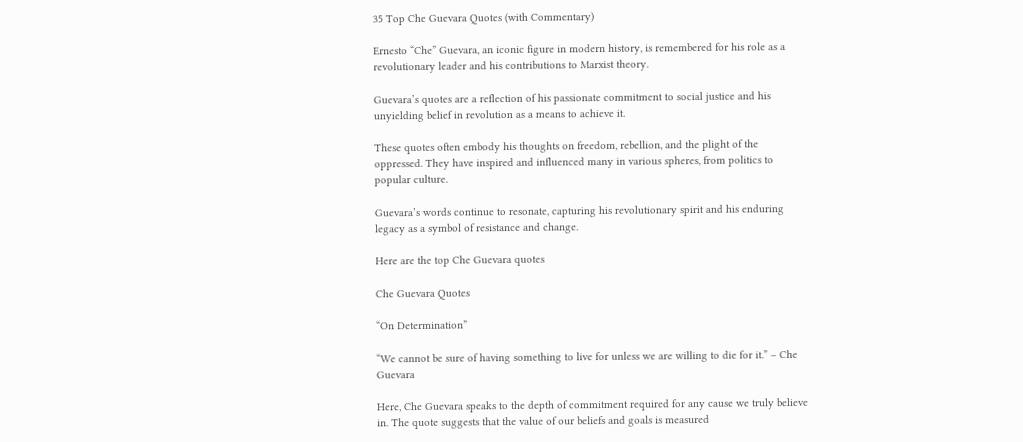35 Top Che Guevara Quotes (with Commentary)

Ernesto “Che” Guevara, an iconic figure in modern history, is remembered for his role as a revolutionary leader and his contributions to Marxist theory.

Guevara’s quotes are a reflection of his passionate commitment to social justice and his unyielding belief in revolution as a means to achieve it.

These quotes often embody his thoughts on freedom, rebellion, and the plight of the oppressed. They have inspired and influenced many in various spheres, from politics to popular culture.

Guevara’s words continue to resonate, capturing his revolutionary spirit and his enduring legacy as a symbol of resistance and change.

Here are the top Che Guevara quotes

Che Guevara Quotes

“On Determination”

“We cannot be sure of having something to live for unless we are willing to die for it.” – Che Guevara

Here, Che Guevara speaks to the depth of commitment required for any cause we truly believe in. The quote suggests that the value of our beliefs and goals is measured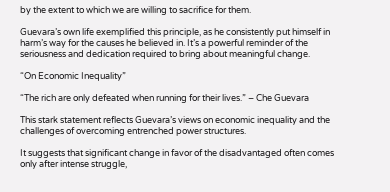by the extent to which we are willing to sacrifice for them.

Guevara’s own life exemplified this principle, as he consistently put himself in harm’s way for the causes he believed in. It’s a powerful reminder of the seriousness and dedication required to bring about meaningful change.

“On Economic Inequality”

“The rich are only defeated when running for their lives.” – Che Guevara

This stark statement reflects Guevara’s views on economic inequality and the challenges of overcoming entrenched power structures.

It suggests that significant change in favor of the disadvantaged often comes only after intense struggle,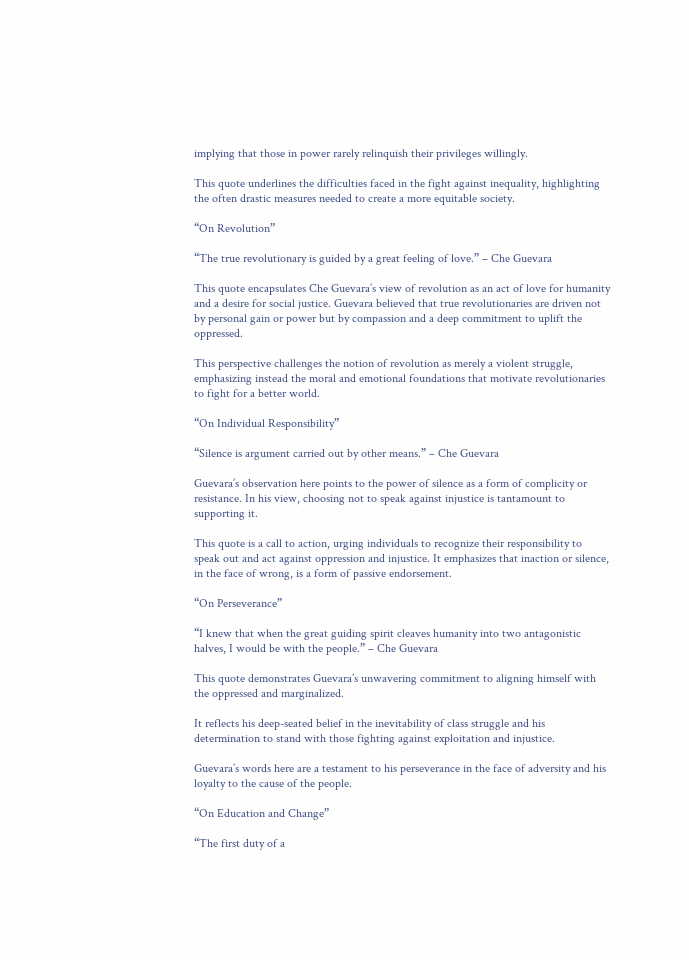implying that those in power rarely relinquish their privileges willingly.

This quote underlines the difficulties faced in the fight against inequality, highlighting the often drastic measures needed to create a more equitable society.

“On Revolution”

“The true revolutionary is guided by a great feeling of love.” – Che Guevara

This quote encapsulates Che Guevara’s view of revolution as an act of love for humanity and a desire for social justice. Guevara believed that true revolutionaries are driven not by personal gain or power but by compassion and a deep commitment to uplift the oppressed.

This perspective challenges the notion of revolution as merely a violent struggle, emphasizing instead the moral and emotional foundations that motivate revolutionaries to fight for a better world.

“On Individual Responsibility”

“Silence is argument carried out by other means.” – Che Guevara

Guevara’s observation here points to the power of silence as a form of complicity or resistance. In his view, choosing not to speak against injustice is tantamount to supporting it.

This quote is a call to action, urging individuals to recognize their responsibility to speak out and act against oppression and injustice. It emphasizes that inaction or silence, in the face of wrong, is a form of passive endorsement.

“On Perseverance”

“I knew that when the great guiding spirit cleaves humanity into two antagonistic halves, I would be with the people.” – Che Guevara

This quote demonstrates Guevara’s unwavering commitment to aligning himself with the oppressed and marginalized.

It reflects his deep-seated belief in the inevitability of class struggle and his determination to stand with those fighting against exploitation and injustice.

Guevara’s words here are a testament to his perseverance in the face of adversity and his loyalty to the cause of the people.

“On Education and Change”

“The first duty of a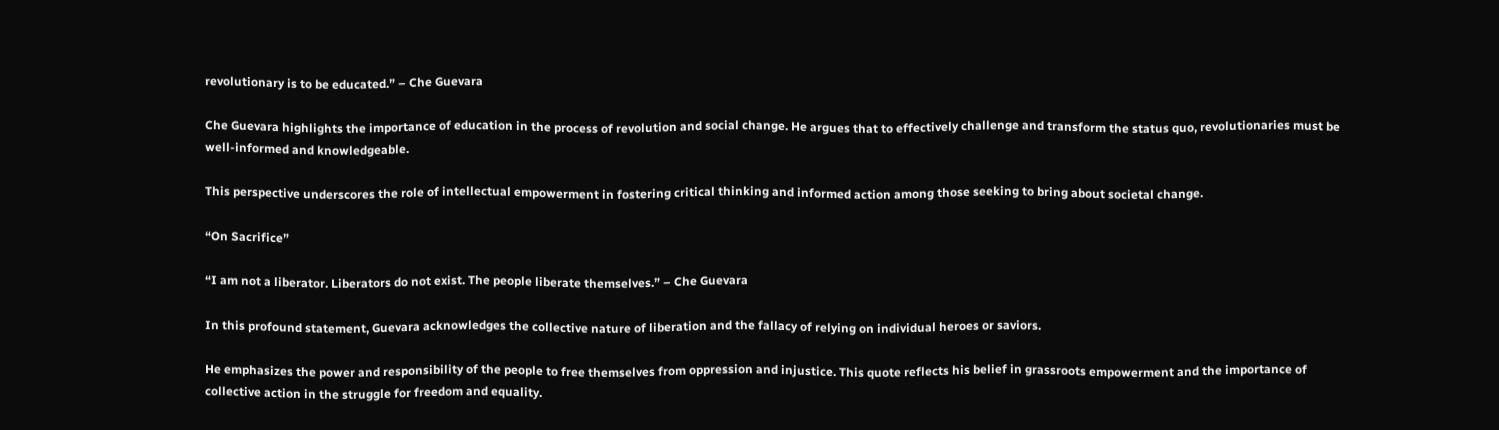revolutionary is to be educated.” – Che Guevara

Che Guevara highlights the importance of education in the process of revolution and social change. He argues that to effectively challenge and transform the status quo, revolutionaries must be well-informed and knowledgeable.

This perspective underscores the role of intellectual empowerment in fostering critical thinking and informed action among those seeking to bring about societal change.

“On Sacrifice”

“I am not a liberator. Liberators do not exist. The people liberate themselves.” – Che Guevara

In this profound statement, Guevara acknowledges the collective nature of liberation and the fallacy of relying on individual heroes or saviors.

He emphasizes the power and responsibility of the people to free themselves from oppression and injustice. This quote reflects his belief in grassroots empowerment and the importance of collective action in the struggle for freedom and equality.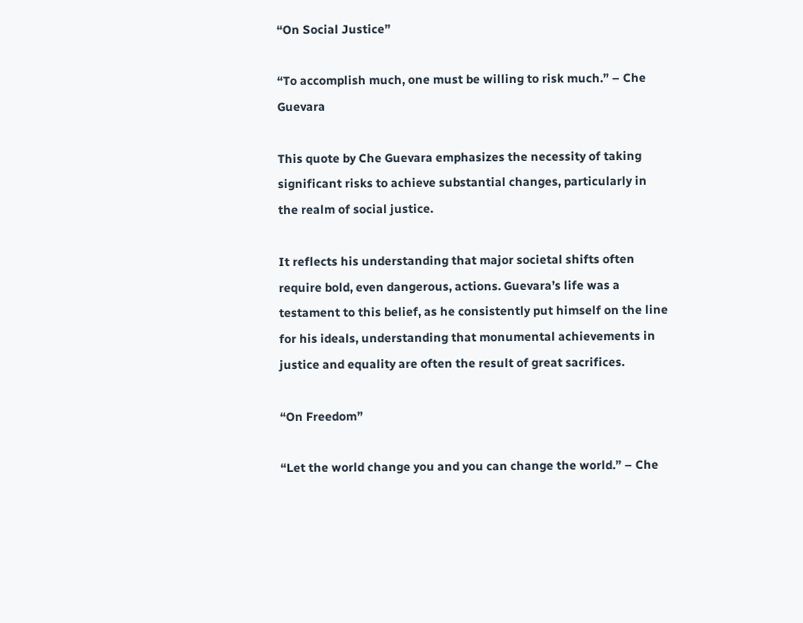“On Social Justice”

“To accomplish much, one must be willing to risk much.” – Che Guevara

This quote by Che Guevara emphasizes the necessity of taking significant risks to achieve substantial changes, particularly in the realm of social justice.

It reflects his understanding that major societal shifts often require bold, even dangerous, actions. Guevara’s life was a testament to this belief, as he consistently put himself on the line for his ideals, understanding that monumental achievements in justice and equality are often the result of great sacrifices.

“On Freedom”

“Let the world change you and you can change the world.” – Che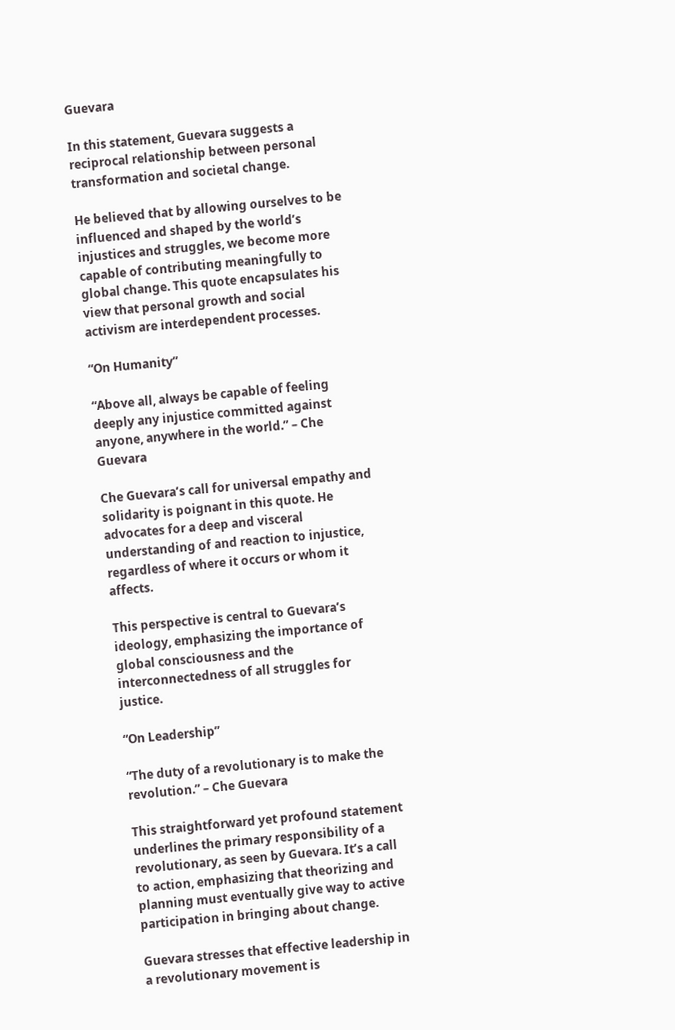Guevara

In this statement, Guevara suggests a reciprocal relationship between personal transformation and societal change.

He believed that by allowing ourselves to be influenced and shaped by the world’s injustices and struggles, we become more capable of contributing meaningfully to global change. This quote encapsulates his view that personal growth and social activism are interdependent processes.

“On Humanity”

“Above all, always be capable of feeling deeply any injustice committed against anyone, anywhere in the world.” – Che Guevara

Che Guevara’s call for universal empathy and solidarity is poignant in this quote. He advocates for a deep and visceral understanding of and reaction to injustice, regardless of where it occurs or whom it affects.

This perspective is central to Guevara’s ideology, emphasizing the importance of global consciousness and the interconnectedness of all struggles for justice.

“On Leadership”

“The duty of a revolutionary is to make the revolution.” – Che Guevara

This straightforward yet profound statement underlines the primary responsibility of a revolutionary, as seen by Guevara. It’s a call to action, emphasizing that theorizing and planning must eventually give way to active participation in bringing about change.

Guevara stresses that effective leadership in a revolutionary movement is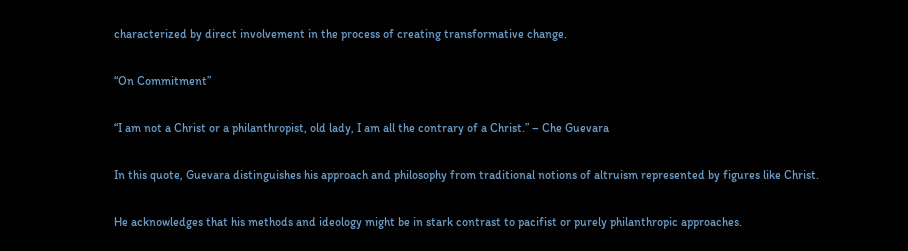characterized by direct involvement in the process of creating transformative change.

“On Commitment”

“I am not a Christ or a philanthropist, old lady, I am all the contrary of a Christ.” – Che Guevara

In this quote, Guevara distinguishes his approach and philosophy from traditional notions of altruism represented by figures like Christ.

He acknowledges that his methods and ideology might be in stark contrast to pacifist or purely philanthropic approaches.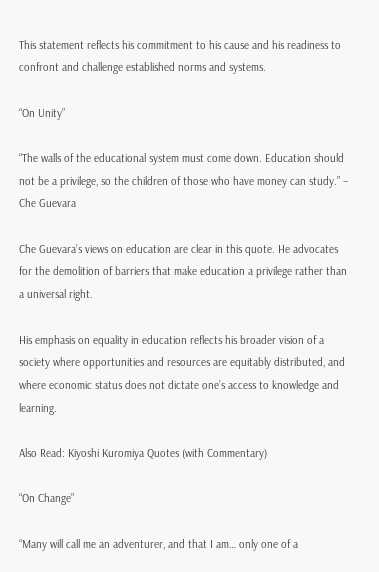This statement reflects his commitment to his cause and his readiness to confront and challenge established norms and systems.

“On Unity”

“The walls of the educational system must come down. Education should not be a privilege, so the children of those who have money can study.” – Che Guevara

Che Guevara’s views on education are clear in this quote. He advocates for the demolition of barriers that make education a privilege rather than a universal right.

His emphasis on equality in education reflects his broader vision of a society where opportunities and resources are equitably distributed, and where economic status does not dictate one’s access to knowledge and learning.

Also Read: Kiyoshi Kuromiya Quotes (with Commentary)

“On Change”

“Many will call me an adventurer, and that I am… only one of a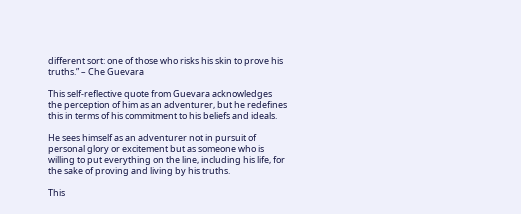different sort: one of those who risks his skin to prove his truths.” – Che Guevara

This self-reflective quote from Guevara acknowledges the perception of him as an adventurer, but he redefines this in terms of his commitment to his beliefs and ideals.

He sees himself as an adventurer not in pursuit of personal glory or excitement but as someone who is willing to put everything on the line, including his life, for the sake of proving and living by his truths.

This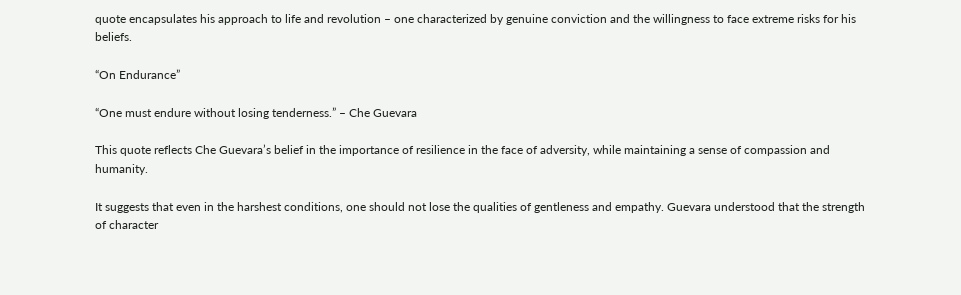quote encapsulates his approach to life and revolution – one characterized by genuine conviction and the willingness to face extreme risks for his beliefs.

“On Endurance”

“One must endure without losing tenderness.” – Che Guevara

This quote reflects Che Guevara’s belief in the importance of resilience in the face of adversity, while maintaining a sense of compassion and humanity.

It suggests that even in the harshest conditions, one should not lose the qualities of gentleness and empathy. Guevara understood that the strength of character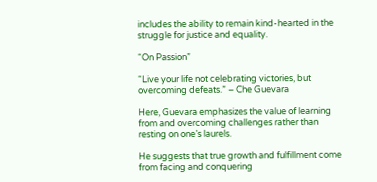includes the ability to remain kind-hearted in the struggle for justice and equality.

“On Passion”

“Live your life not celebrating victories, but overcoming defeats.” – Che Guevara

Here, Guevara emphasizes the value of learning from and overcoming challenges rather than resting on one’s laurels.

He suggests that true growth and fulfillment come from facing and conquering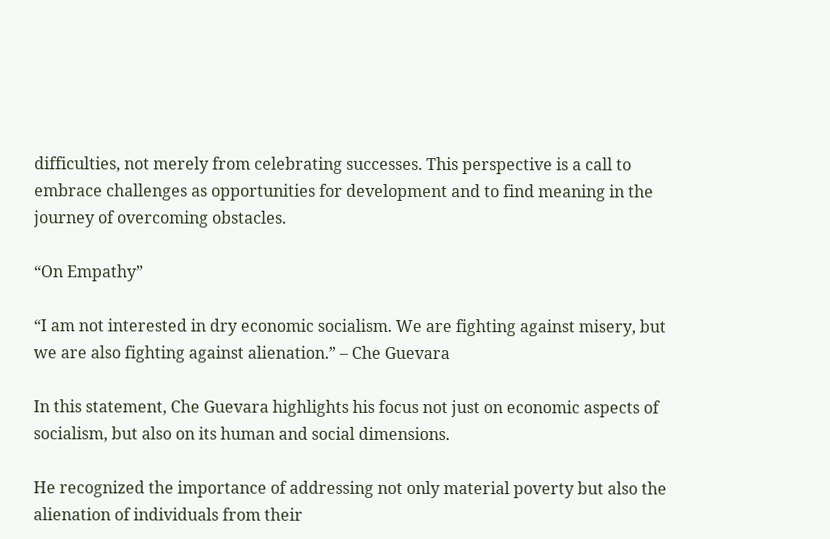difficulties, not merely from celebrating successes. This perspective is a call to embrace challenges as opportunities for development and to find meaning in the journey of overcoming obstacles.

“On Empathy”

“I am not interested in dry economic socialism. We are fighting against misery, but we are also fighting against alienation.” – Che Guevara

In this statement, Che Guevara highlights his focus not just on economic aspects of socialism, but also on its human and social dimensions.

He recognized the importance of addressing not only material poverty but also the alienation of individuals from their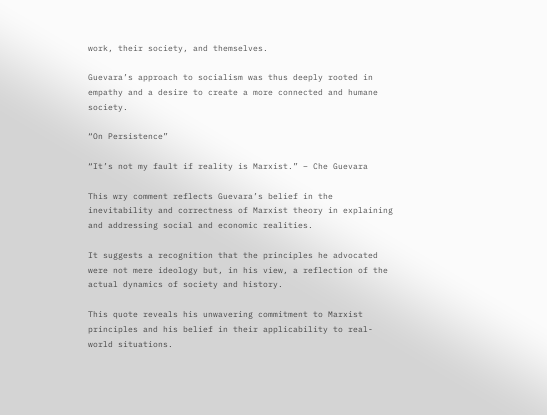work, their society, and themselves.

Guevara’s approach to socialism was thus deeply rooted in empathy and a desire to create a more connected and humane society.

“On Persistence”

“It’s not my fault if reality is Marxist.” – Che Guevara

This wry comment reflects Guevara’s belief in the inevitability and correctness of Marxist theory in explaining and addressing social and economic realities.

It suggests a recognition that the principles he advocated were not mere ideology but, in his view, a reflection of the actual dynamics of society and history.

This quote reveals his unwavering commitment to Marxist principles and his belief in their applicability to real-world situations.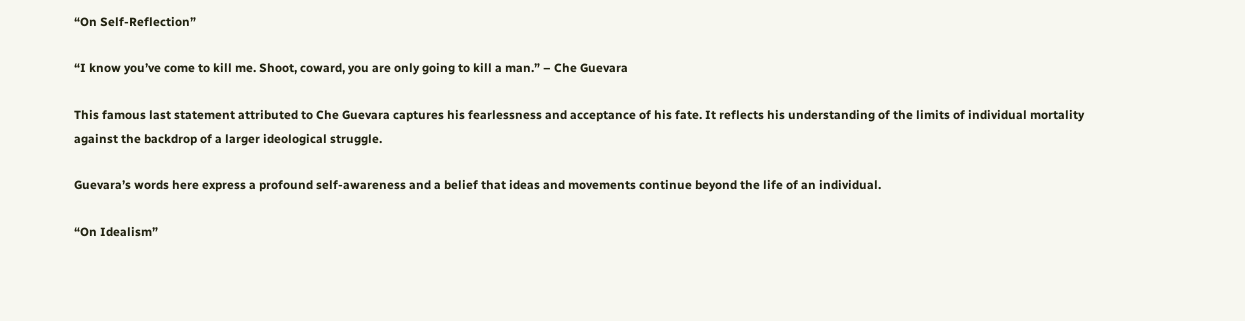“On Self-Reflection”

“I know you’ve come to kill me. Shoot, coward, you are only going to kill a man.” – Che Guevara

This famous last statement attributed to Che Guevara captures his fearlessness and acceptance of his fate. It reflects his understanding of the limits of individual mortality against the backdrop of a larger ideological struggle.

Guevara’s words here express a profound self-awareness and a belief that ideas and movements continue beyond the life of an individual.

“On Idealism”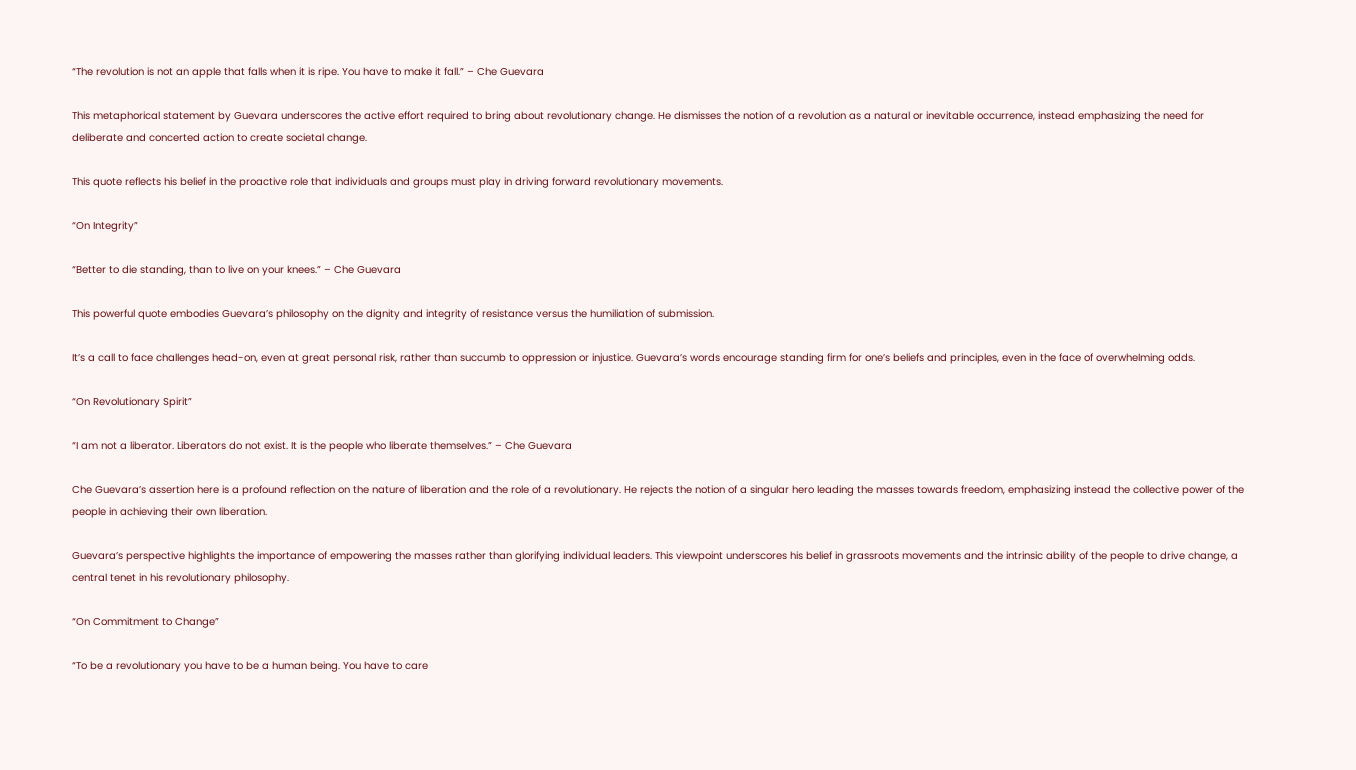“The revolution is not an apple that falls when it is ripe. You have to make it fall.” – Che Guevara

This metaphorical statement by Guevara underscores the active effort required to bring about revolutionary change. He dismisses the notion of a revolution as a natural or inevitable occurrence, instead emphasizing the need for deliberate and concerted action to create societal change.

This quote reflects his belief in the proactive role that individuals and groups must play in driving forward revolutionary movements.

“On Integrity”

“Better to die standing, than to live on your knees.” – Che Guevara

This powerful quote embodies Guevara’s philosophy on the dignity and integrity of resistance versus the humiliation of submission.

It’s a call to face challenges head-on, even at great personal risk, rather than succumb to oppression or injustice. Guevara’s words encourage standing firm for one’s beliefs and principles, even in the face of overwhelming odds.

“On Revolutionary Spirit”

“I am not a liberator. Liberators do not exist. It is the people who liberate themselves.” – Che Guevara

Che Guevara’s assertion here is a profound reflection on the nature of liberation and the role of a revolutionary. He rejects the notion of a singular hero leading the masses towards freedom, emphasizing instead the collective power of the people in achieving their own liberation.

Guevara’s perspective highlights the importance of empowering the masses rather than glorifying individual leaders. This viewpoint underscores his belief in grassroots movements and the intrinsic ability of the people to drive change, a central tenet in his revolutionary philosophy.

“On Commitment to Change”

“To be a revolutionary you have to be a human being. You have to care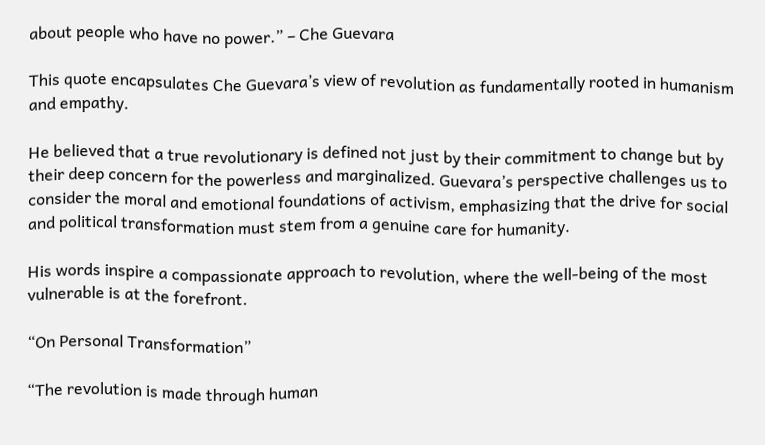about people who have no power.” – Che Guevara

This quote encapsulates Che Guevara’s view of revolution as fundamentally rooted in humanism and empathy.

He believed that a true revolutionary is defined not just by their commitment to change but by their deep concern for the powerless and marginalized. Guevara’s perspective challenges us to consider the moral and emotional foundations of activism, emphasizing that the drive for social and political transformation must stem from a genuine care for humanity.

His words inspire a compassionate approach to revolution, where the well-being of the most vulnerable is at the forefront.

“On Personal Transformation”

“The revolution is made through human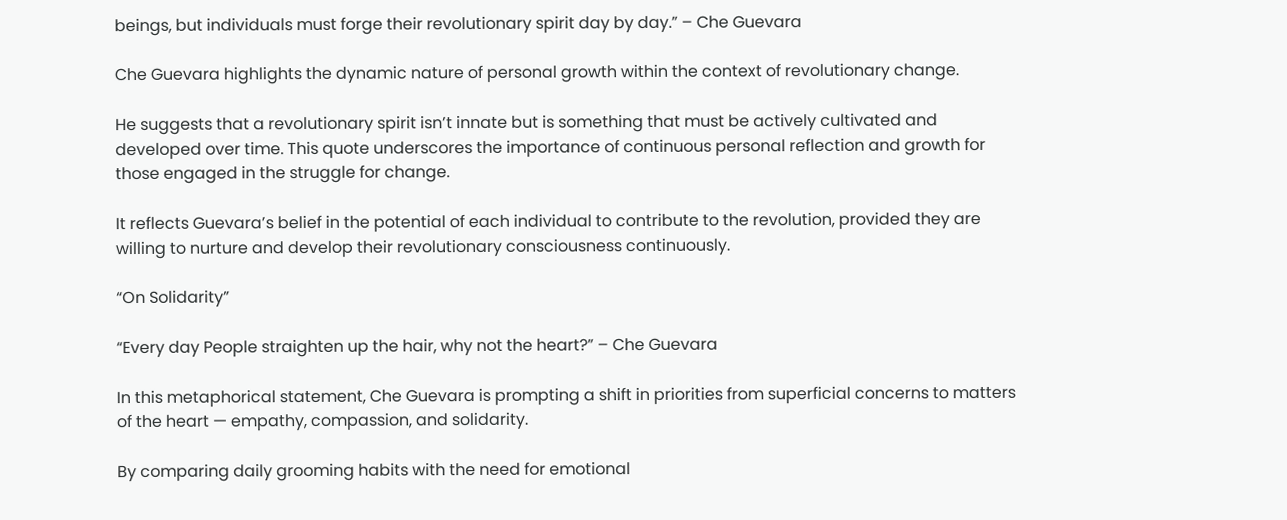beings, but individuals must forge their revolutionary spirit day by day.” – Che Guevara

Che Guevara highlights the dynamic nature of personal growth within the context of revolutionary change.

He suggests that a revolutionary spirit isn’t innate but is something that must be actively cultivated and developed over time. This quote underscores the importance of continuous personal reflection and growth for those engaged in the struggle for change.

It reflects Guevara’s belief in the potential of each individual to contribute to the revolution, provided they are willing to nurture and develop their revolutionary consciousness continuously.

“On Solidarity”

“Every day People straighten up the hair, why not the heart?” – Che Guevara

In this metaphorical statement, Che Guevara is prompting a shift in priorities from superficial concerns to matters of the heart — empathy, compassion, and solidarity.

By comparing daily grooming habits with the need for emotional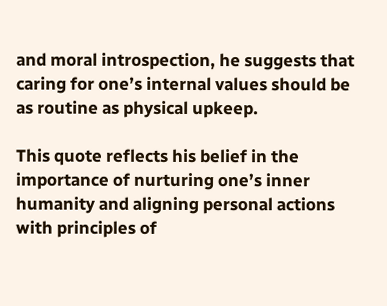and moral introspection, he suggests that caring for one’s internal values should be as routine as physical upkeep.

This quote reflects his belief in the importance of nurturing one’s inner humanity and aligning personal actions with principles of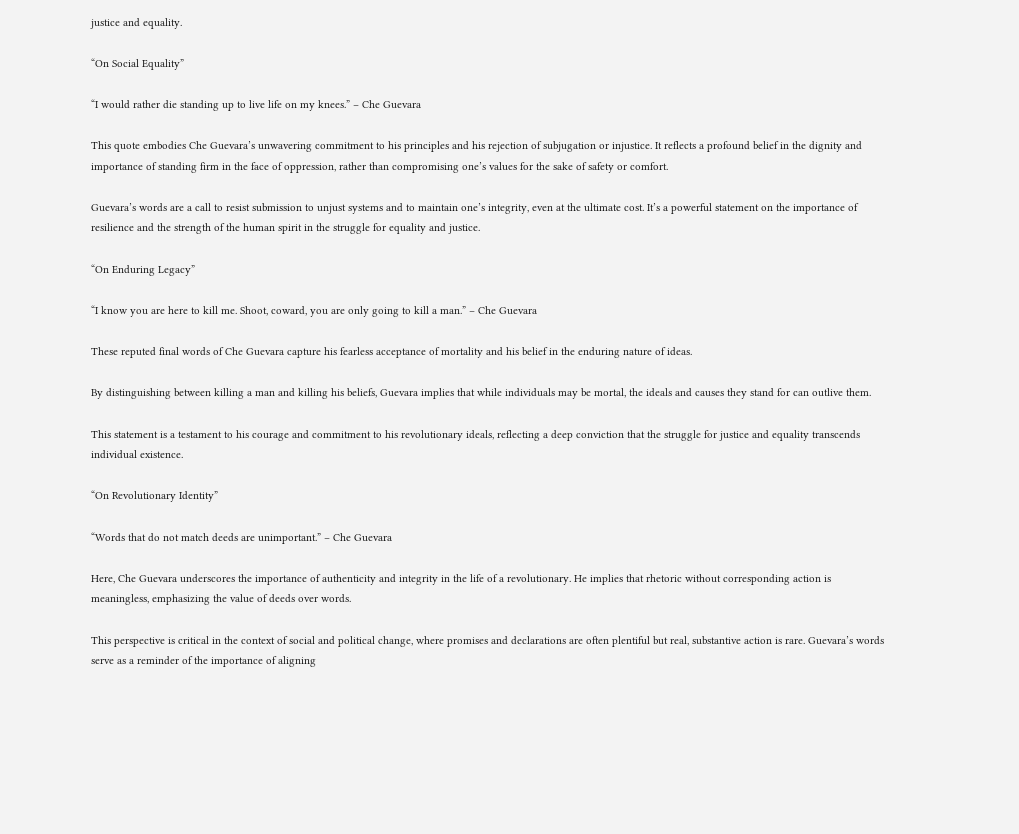justice and equality.

“On Social Equality”

“I would rather die standing up to live life on my knees.” – Che Guevara

This quote embodies Che Guevara’s unwavering commitment to his principles and his rejection of subjugation or injustice. It reflects a profound belief in the dignity and importance of standing firm in the face of oppression, rather than compromising one’s values for the sake of safety or comfort.

Guevara’s words are a call to resist submission to unjust systems and to maintain one’s integrity, even at the ultimate cost. It’s a powerful statement on the importance of resilience and the strength of the human spirit in the struggle for equality and justice.

“On Enduring Legacy”

“I know you are here to kill me. Shoot, coward, you are only going to kill a man.” – Che Guevara

These reputed final words of Che Guevara capture his fearless acceptance of mortality and his belief in the enduring nature of ideas.

By distinguishing between killing a man and killing his beliefs, Guevara implies that while individuals may be mortal, the ideals and causes they stand for can outlive them.

This statement is a testament to his courage and commitment to his revolutionary ideals, reflecting a deep conviction that the struggle for justice and equality transcends individual existence.

“On Revolutionary Identity”

“Words that do not match deeds are unimportant.” – Che Guevara

Here, Che Guevara underscores the importance of authenticity and integrity in the life of a revolutionary. He implies that rhetoric without corresponding action is meaningless, emphasizing the value of deeds over words.

This perspective is critical in the context of social and political change, where promises and declarations are often plentiful but real, substantive action is rare. Guevara’s words serve as a reminder of the importance of aligning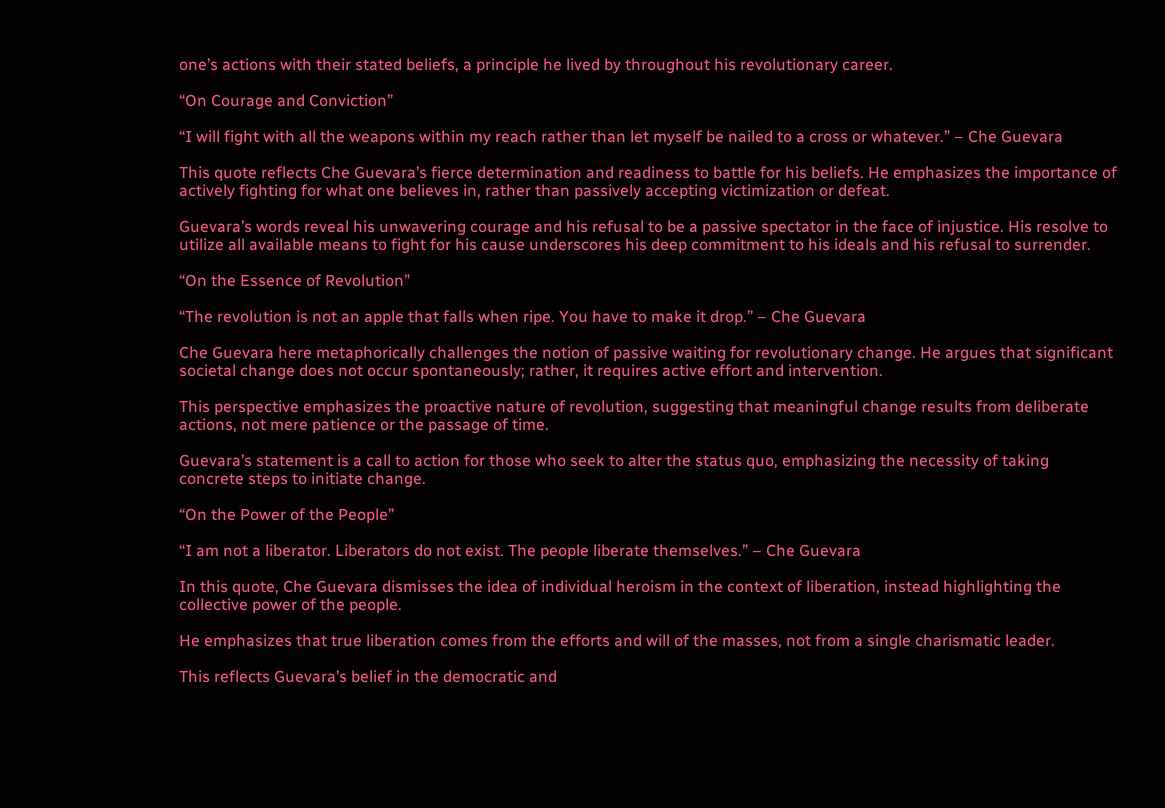one’s actions with their stated beliefs, a principle he lived by throughout his revolutionary career.

“On Courage and Conviction”

“I will fight with all the weapons within my reach rather than let myself be nailed to a cross or whatever.” – Che Guevara

This quote reflects Che Guevara’s fierce determination and readiness to battle for his beliefs. He emphasizes the importance of actively fighting for what one believes in, rather than passively accepting victimization or defeat.

Guevara’s words reveal his unwavering courage and his refusal to be a passive spectator in the face of injustice. His resolve to utilize all available means to fight for his cause underscores his deep commitment to his ideals and his refusal to surrender.

“On the Essence of Revolution”

“The revolution is not an apple that falls when ripe. You have to make it drop.” – Che Guevara

Che Guevara here metaphorically challenges the notion of passive waiting for revolutionary change. He argues that significant societal change does not occur spontaneously; rather, it requires active effort and intervention.

This perspective emphasizes the proactive nature of revolution, suggesting that meaningful change results from deliberate actions, not mere patience or the passage of time.

Guevara’s statement is a call to action for those who seek to alter the status quo, emphasizing the necessity of taking concrete steps to initiate change.

“On the Power of the People”

“I am not a liberator. Liberators do not exist. The people liberate themselves.” – Che Guevara

In this quote, Che Guevara dismisses the idea of individual heroism in the context of liberation, instead highlighting the collective power of the people.

He emphasizes that true liberation comes from the efforts and will of the masses, not from a single charismatic leader.

This reflects Guevara’s belief in the democratic and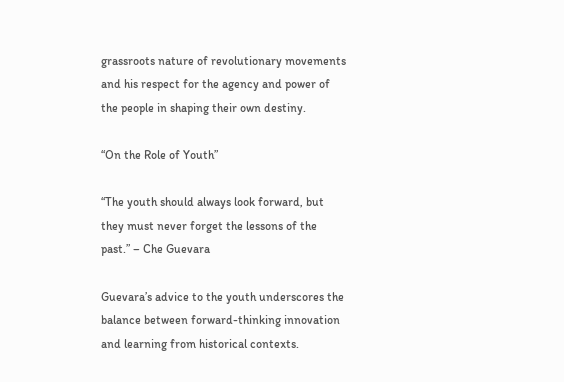grassroots nature of revolutionary movements and his respect for the agency and power of the people in shaping their own destiny.

“On the Role of Youth”

“The youth should always look forward, but they must never forget the lessons of the past.” – Che Guevara

Guevara’s advice to the youth underscores the balance between forward-thinking innovation and learning from historical contexts.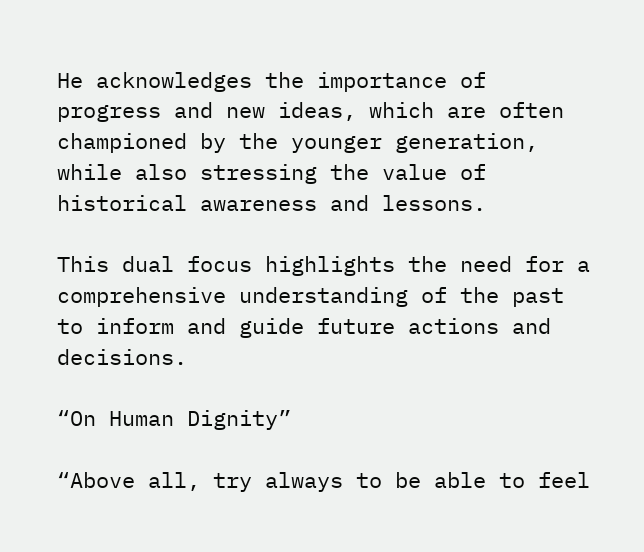He acknowledges the importance of progress and new ideas, which are often championed by the younger generation, while also stressing the value of historical awareness and lessons.

This dual focus highlights the need for a comprehensive understanding of the past to inform and guide future actions and decisions.

“On Human Dignity”

“Above all, try always to be able to feel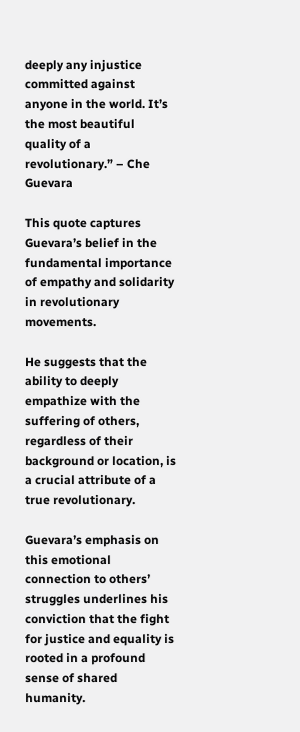deeply any injustice committed against anyone in the world. It’s the most beautiful quality of a revolutionary.” – Che Guevara

This quote captures Guevara’s belief in the fundamental importance of empathy and solidarity in revolutionary movements.

He suggests that the ability to deeply empathize with the suffering of others, regardless of their background or location, is a crucial attribute of a true revolutionary.

Guevara’s emphasis on this emotional connection to others’ struggles underlines his conviction that the fight for justice and equality is rooted in a profound sense of shared humanity.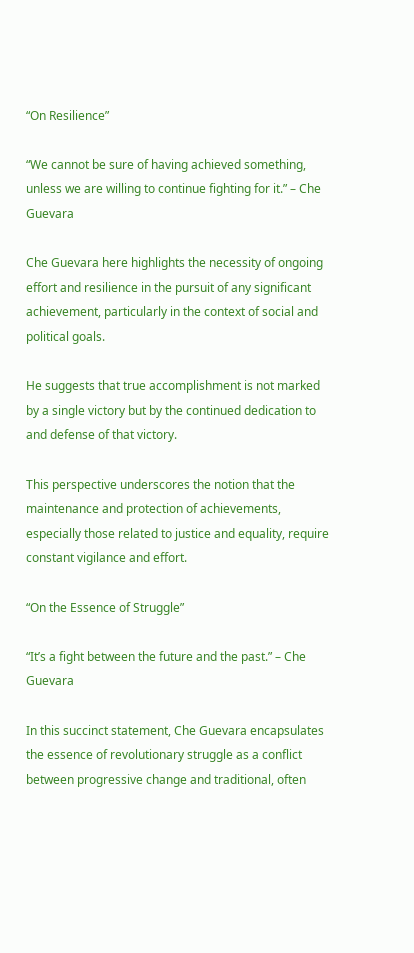“On Resilience”

“We cannot be sure of having achieved something, unless we are willing to continue fighting for it.” – Che Guevara

Che Guevara here highlights the necessity of ongoing effort and resilience in the pursuit of any significant achievement, particularly in the context of social and political goals.

He suggests that true accomplishment is not marked by a single victory but by the continued dedication to and defense of that victory.

This perspective underscores the notion that the maintenance and protection of achievements, especially those related to justice and equality, require constant vigilance and effort.

“On the Essence of Struggle”

“It’s a fight between the future and the past.” – Che Guevara

In this succinct statement, Che Guevara encapsulates the essence of revolutionary struggle as a conflict between progressive change and traditional, often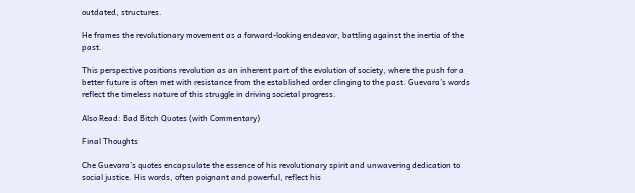outdated, structures.

He frames the revolutionary movement as a forward-looking endeavor, battling against the inertia of the past.

This perspective positions revolution as an inherent part of the evolution of society, where the push for a better future is often met with resistance from the established order clinging to the past. Guevara’s words reflect the timeless nature of this struggle in driving societal progress.

Also Read: Bad Bitch Quotes (with Commentary)

Final Thoughts

Che Guevara’s quotes encapsulate the essence of his revolutionary spirit and unwavering dedication to social justice. His words, often poignant and powerful, reflect his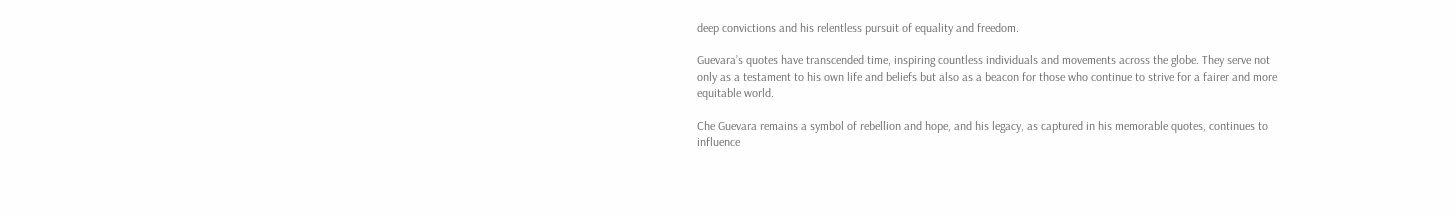deep convictions and his relentless pursuit of equality and freedom.

Guevara’s quotes have transcended time, inspiring countless individuals and movements across the globe. They serve not only as a testament to his own life and beliefs but also as a beacon for those who continue to strive for a fairer and more equitable world.

Che Guevara remains a symbol of rebellion and hope, and his legacy, as captured in his memorable quotes, continues to influence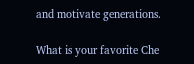and motivate generations.

What is your favorite Che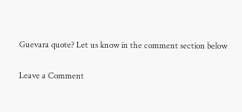Guevara quote? Let us know in the comment section below

Leave a Comment